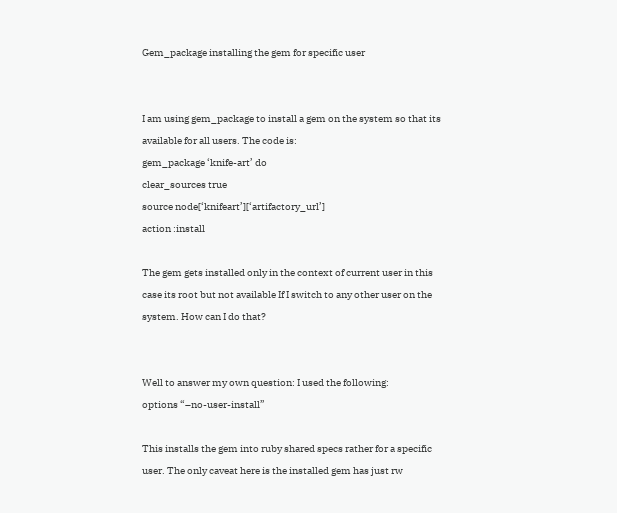Gem_package installing the gem for specific user


I am using gem_package to install a gem on the system so that its available for all users. The code is:
gem_package ‘knife-art’ do
clear_sources true
source node[‘knifeart’][‘artifactory_url’]
action :install

The gem gets installed only in the context of current user in this case its root but not available If I switch to any other user on the system. How can I do that?


Well to answer my own question: I used the following:
options “–no-user-install”

This installs the gem into ruby shared specs rather for a specific user. The only caveat here is the installed gem has just rw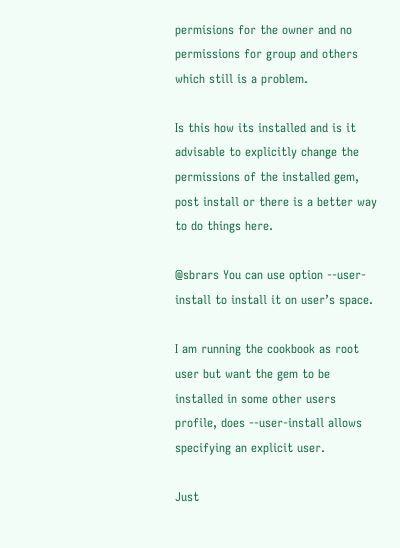permisions for the owner and no permissions for group and others which still is a problem.

Is this how its installed and is it advisable to explicitly change the permissions of the installed gem, post install or there is a better way to do things here.

@sbrars You can use option --user-install to install it on user’s space.

I am running the cookbook as root user but want the gem to be installed in some other users profile, does --user-install allows specifying an explicit user.

Just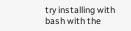try installing with bash with the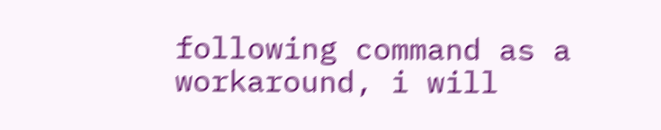following command as a workaround, i will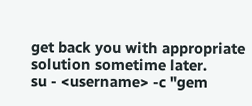get back you with appropriate solution sometime later.
su - <username> -c "gem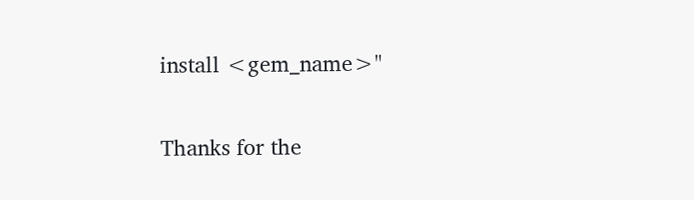install <gem_name>"

Thanks for the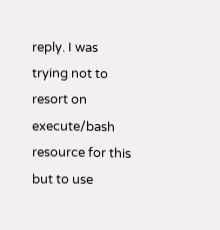reply. I was trying not to resort on execute/bash resource for this but to use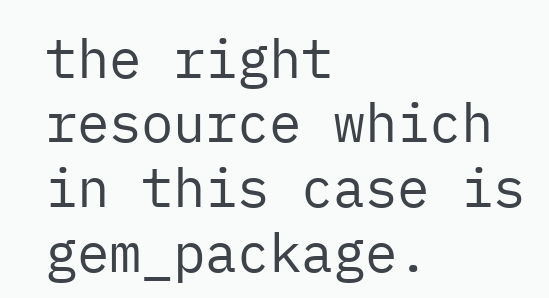the right resource which in this case is gem_package.